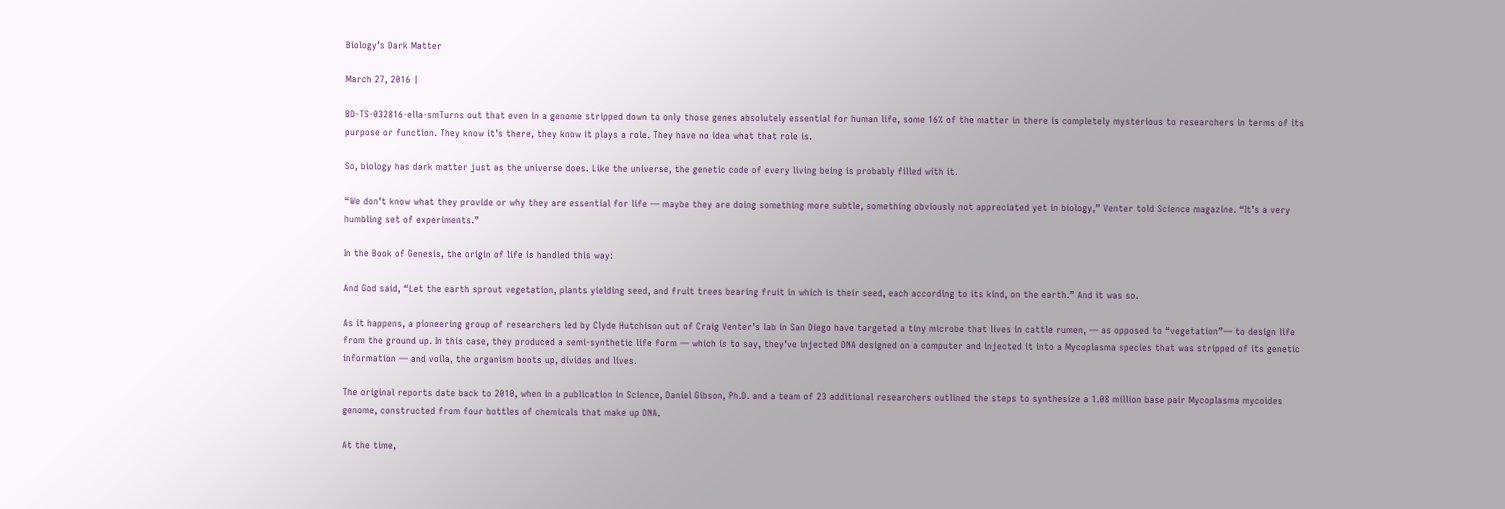Biology’s Dark Matter

March 27, 2016 |

BD-TS-032816-ella-smTurns out that even in a genome stripped down to only those genes absolutely essential for human life, some 16% of the matter in there is completely mysterious to researchers in terms of its purpose or function. They know it’s there, they know it plays a role. They have no idea what that role is.

So, biology has dark matter just as the universe does. Like the universe, the genetic code of every living being is probably filled with it.

“We don’t know what they provide or why they are essential for life — maybe they are doing something more subtle, something obviously not appreciated yet in biology,” Venter told Science magazine. “It’s a very humbling set of experiments.”

In the Book of Genesis, the origin of life is handled this way:

And God said, “Let the earth sprout vegetation, plants yielding seed, and fruit trees bearing fruit in which is their seed, each according to its kind, on the earth.” And it was so.

As it happens, a pioneering group of researchers led by Clyde Hutchison out of Craig Venter’s lab in San Diego have targeted a tiny microbe that lives in cattle rumen, — as opposed to “vegetation”— to design life from the ground up. In this case, they produced a semi-synthetic life form — which is to say, they’ve injected DNA designed on a computer and injected it into a Mycoplasma species that was stripped of its genetic information — and voila, the organism boots up, divides and lives.

The original reports date back to 2010, when in a publication in Science, Daniel Gibson, Ph.D. and a team of 23 additional researchers outlined the steps to synthesize a 1.08 million base pair Mycoplasma mycoides genome, constructed from four bottles of chemicals that make up DNA.

At the time,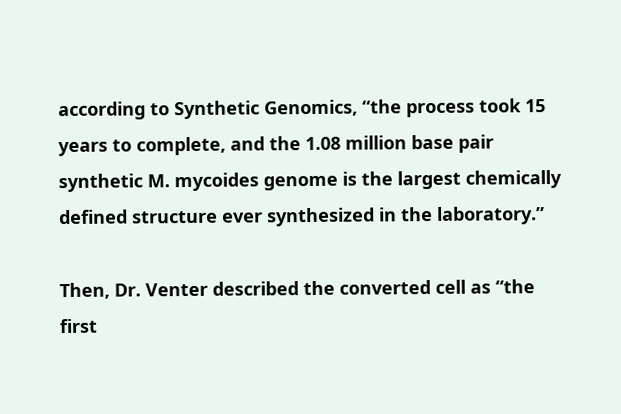according to Synthetic Genomics, “the process took 15 years to complete, and the 1.08 million base pair synthetic M. mycoides genome is the largest chemically defined structure ever synthesized in the laboratory.”

Then, Dr. Venter described the converted cell as “the first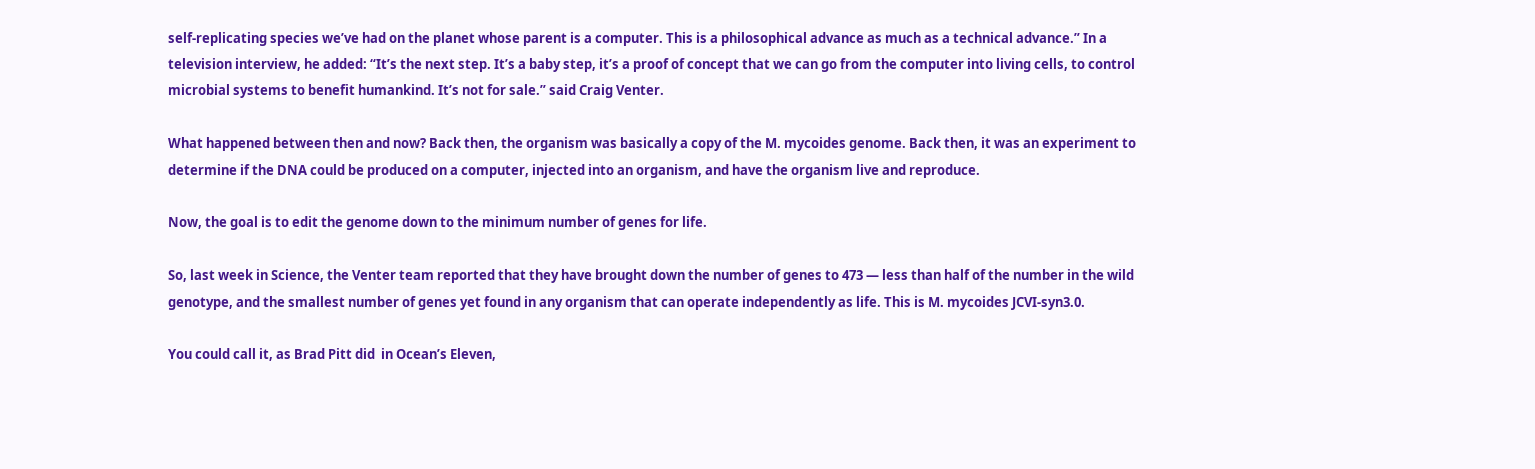self-replicating species we’ve had on the planet whose parent is a computer. This is a philosophical advance as much as a technical advance.” In a television interview, he added: “It’s the next step. It’s a baby step, it’s a proof of concept that we can go from the computer into living cells, to control microbial systems to benefit humankind. It’s not for sale.” said Craig Venter.

What happened between then and now? Back then, the organism was basically a copy of the M. mycoides genome. Back then, it was an experiment to determine if the DNA could be produced on a computer, injected into an organism, and have the organism live and reproduce.

Now, the goal is to edit the genome down to the minimum number of genes for life.

So, last week in Science, the Venter team reported that they have brought down the number of genes to 473 — less than half of the number in the wild genotype, and the smallest number of genes yet found in any organism that can operate independently as life. This is M. mycoides JCVI-syn3.0.

You could call it, as Brad Pitt did  in Ocean’s Eleven,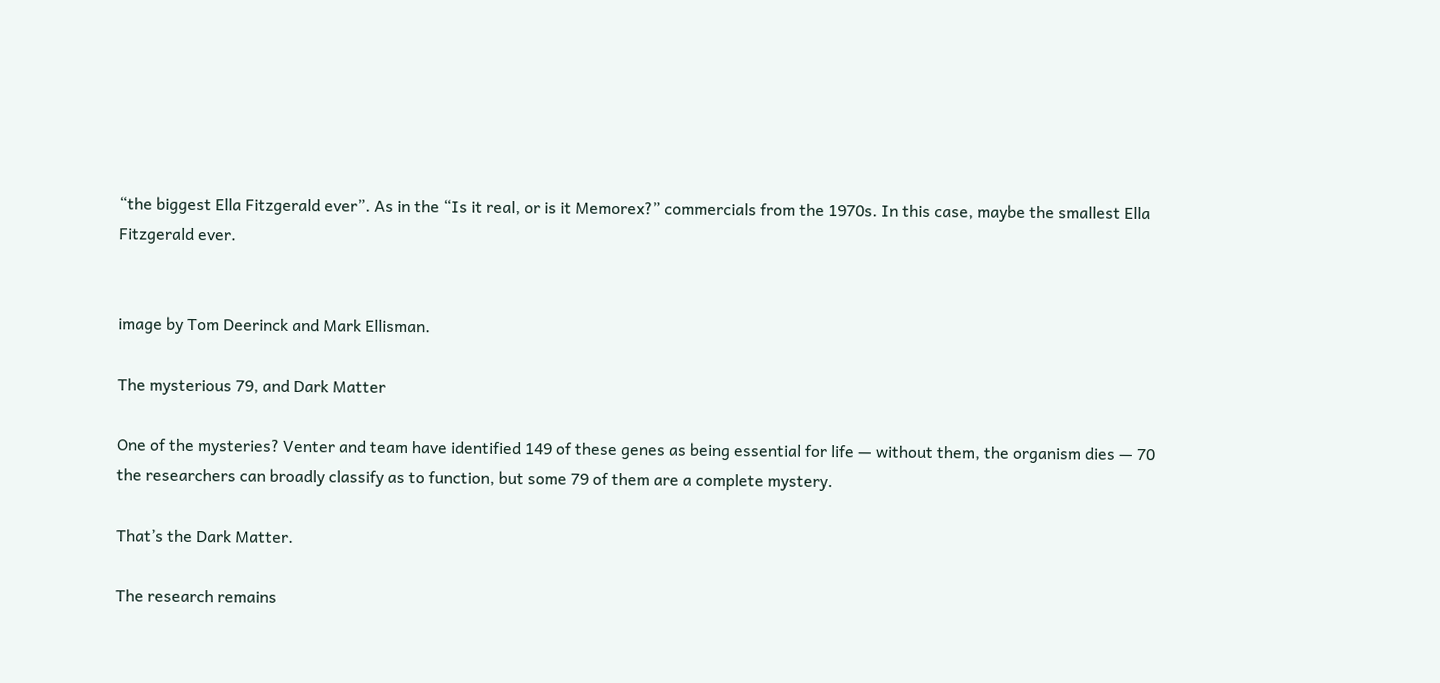“the biggest Ella Fitzgerald ever”. As in the “Is it real, or is it Memorex?” commercials from the 1970s. In this case, maybe the smallest Ella Fitzgerald ever.


image by Tom Deerinck and Mark Ellisman.

The mysterious 79, and Dark Matter

One of the mysteries? Venter and team have identified 149 of these genes as being essential for life — without them, the organism dies — 70 the researchers can broadly classify as to function, but some 79 of them are a complete mystery.

That’s the Dark Matter.

The research remains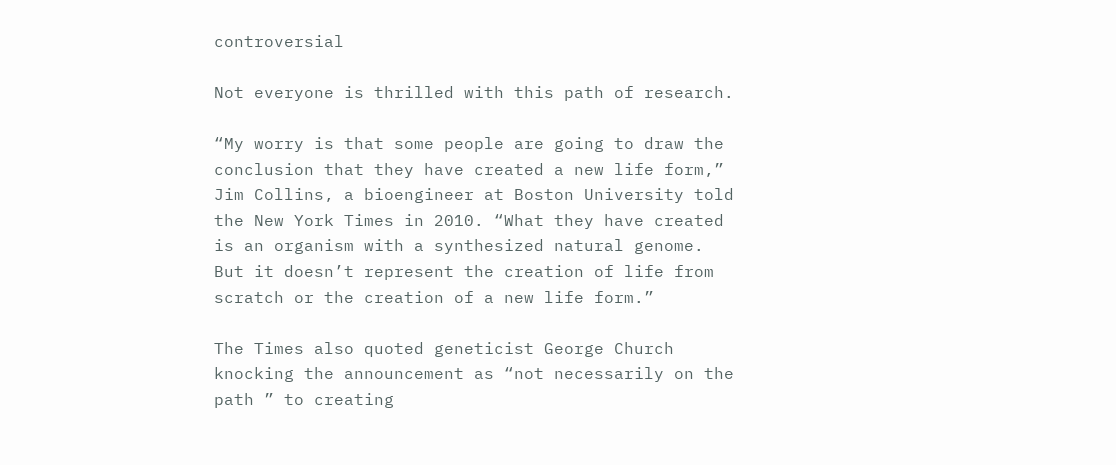controversial

Not everyone is thrilled with this path of research.

“My worry is that some people are going to draw the conclusion that they have created a new life form,” Jim Collins, a bioengineer at Boston University told the New York Times in 2010. “What they have created is an organism with a synthesized natural genome. But it doesn’t represent the creation of life from scratch or the creation of a new life form.”

The Times also quoted geneticist George Church knocking the announcement as “not necessarily on the path ” to creating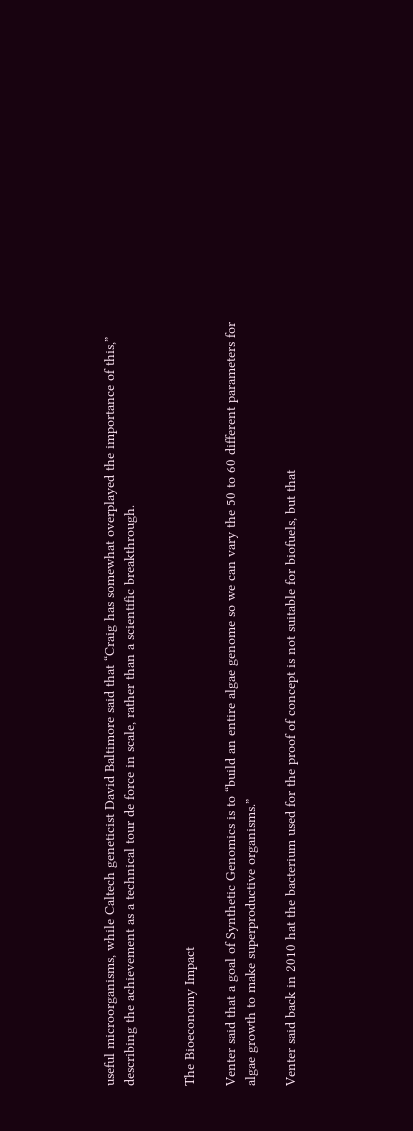useful microorganisms, while Caltech geneticist David Baltimore said that “Craig has somewhat overplayed the importance of this,” describing the achievement as a technical tour de force in scale, rather than a scientific breakthrough.


The Bioeconomy Impact

Venter said that a goal of Synthetic Genomics is to “build an entire algae genome so we can vary the 50 to 60 different parameters for algae growth to make superproductive organisms.”

Venter said back in 2010 hat the bacterium used for the proof of concept is not suitable for biofuels, but that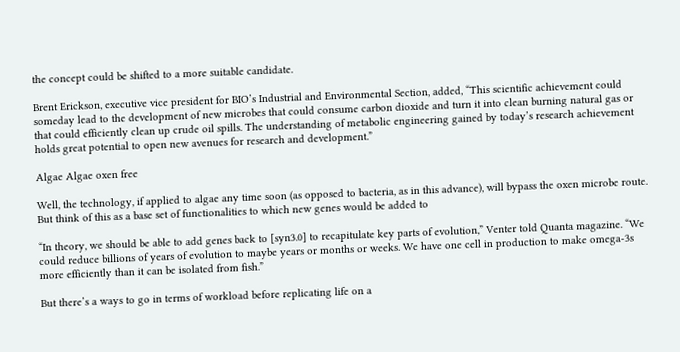the concept could be shifted to a more suitable candidate.

Brent Erickson, executive vice president for BIO’s Industrial and Environmental Section, added, “This scientific achievement could someday lead to the development of new microbes that could consume carbon dioxide and turn it into clean burning natural gas or that could efficiently clean up crude oil spills. The understanding of metabolic engineering gained by today’s research achievement holds great potential to open new avenues for research and development.”

Algae Algae oxen free

Well, the technology, if applied to algae any time soon (as opposed to bacteria, as in this advance), will bypass the oxen microbe route. But think of this as a base set of functionalities to which new genes would be added to

“In theory, we should be able to add genes back to [syn3.0] to recapitulate key parts of evolution,” Venter told Quanta magazine. “We could reduce billions of years of evolution to maybe years or months or weeks. We have one cell in production to make omega-3s more efficiently than it can be isolated from fish.”

But there’s a ways to go in terms of workload before replicating life on a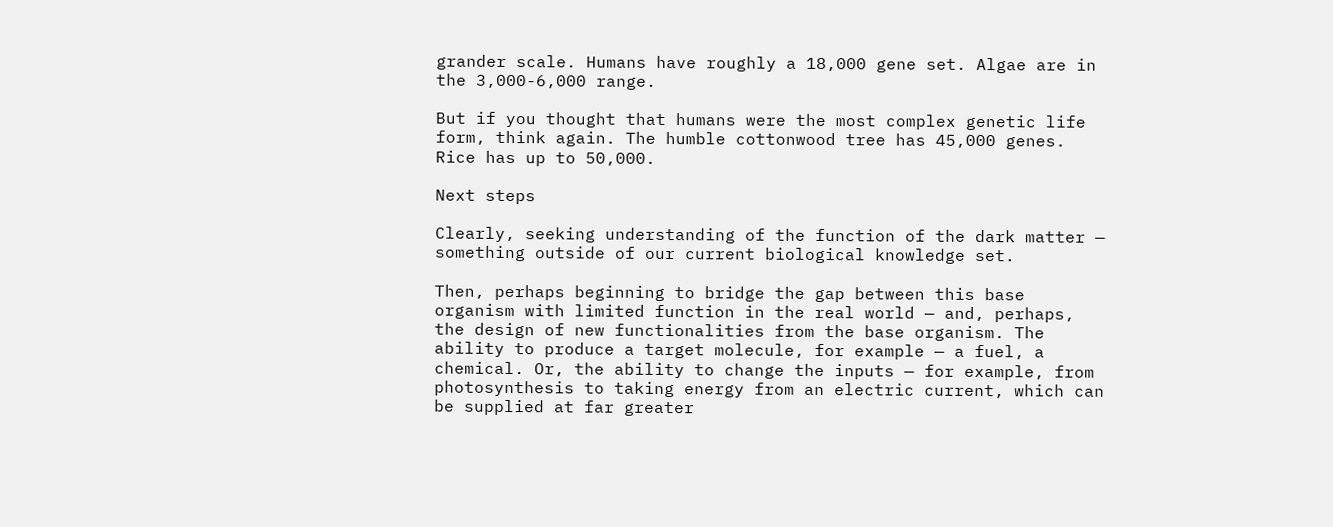grander scale. Humans have roughly a 18,000 gene set. Algae are in the 3,000-6,000 range.

But if you thought that humans were the most complex genetic life form, think again. The humble cottonwood tree has 45,000 genes. Rice has up to 50,000.

Next steps

Clearly, seeking understanding of the function of the dark matter — something outside of our current biological knowledge set.

Then, perhaps beginning to bridge the gap between this base organism with limited function in the real world — and, perhaps, the design of new functionalities from the base organism. The ability to produce a target molecule, for example — a fuel, a chemical. Or, the ability to change the inputs — for example, from photosynthesis to taking energy from an electric current, which can be supplied at far greater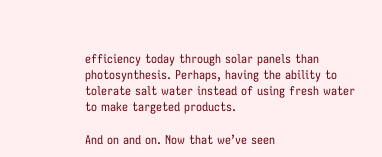efficiency today through solar panels than photosynthesis. Perhaps, having the ability to tolerate salt water instead of using fresh water to make targeted products.

And on and on. Now that we’ve seen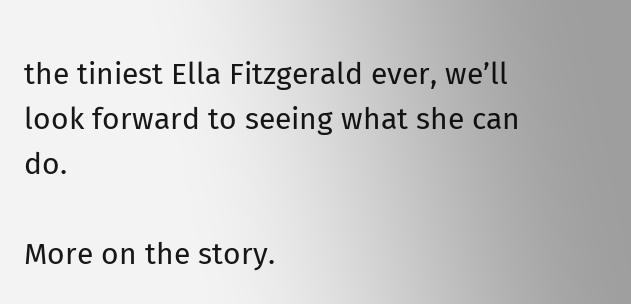the tiniest Ella Fitzgerald ever, we’ll look forward to seeing what she can do.

More on the story.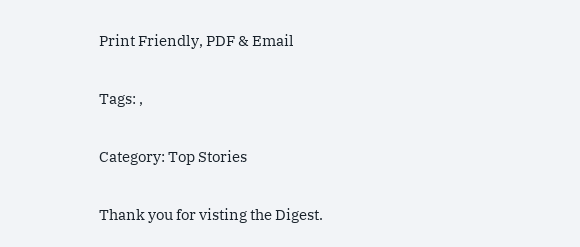Print Friendly, PDF & Email

Tags: ,

Category: Top Stories

Thank you for visting the Digest.